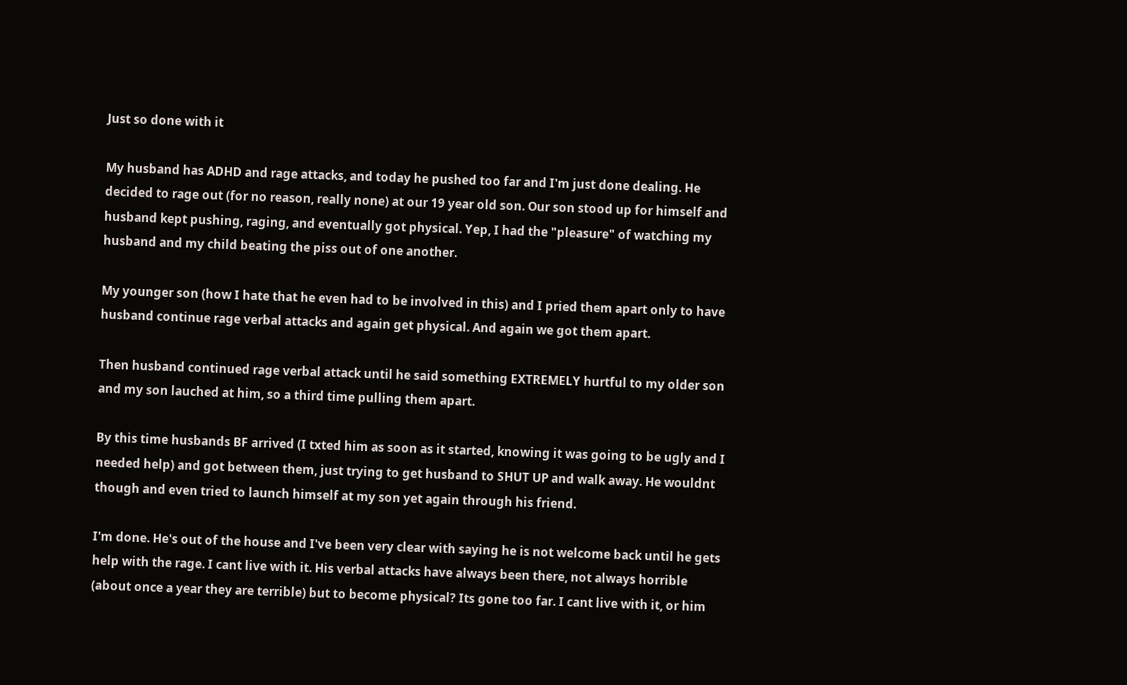Just so done with it

My husband has ADHD and rage attacks, and today he pushed too far and I'm just done dealing. He decided to rage out (for no reason, really none) at our 19 year old son. Our son stood up for himself and husband kept pushing, raging, and eventually got physical. Yep, I had the "pleasure" of watching my husband and my child beating the piss out of one another.

My younger son (how I hate that he even had to be involved in this) and I pried them apart only to have husband continue rage verbal attacks and again get physical. And again we got them apart.

Then husband continued rage verbal attack until he said something EXTREMELY hurtful to my older son and my son lauched at him, so a third time pulling them apart.

By this time husbands BF arrived (I txted him as soon as it started, knowing it was going to be ugly and I needed help) and got between them, just trying to get husband to SHUT UP and walk away. He wouldnt though and even tried to launch himself at my son yet again through his friend.

I'm done. He's out of the house and I've been very clear with saying he is not welcome back until he gets help with the rage. I cant live with it. His verbal attacks have always been there, not always horrible (about once a year they are terrible) but to become physical? Its gone too far. I cant live with it, or him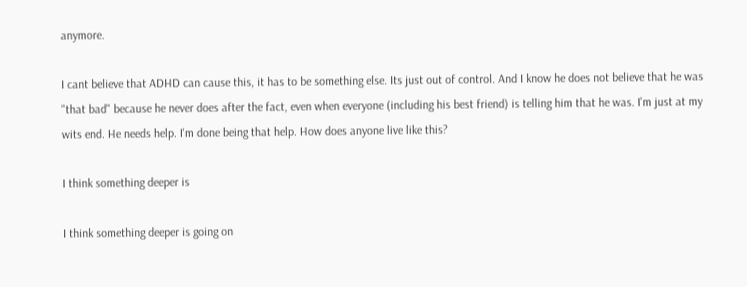anymore.

I cant believe that ADHD can cause this, it has to be something else. Its just out of control. And I know he does not believe that he was "that bad" because he never does after the fact, even when everyone (including his best friend) is telling him that he was. I'm just at my wits end. He needs help. I'm done being that help. How does anyone live like this?

I think something deeper is

I think something deeper is going on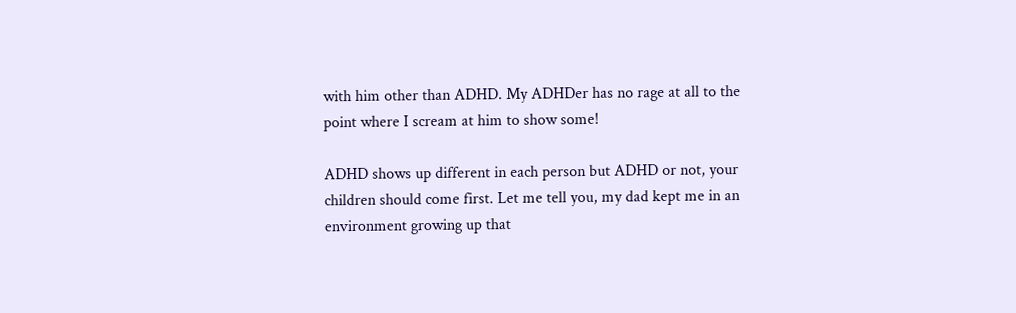with him other than ADHD. My ADHDer has no rage at all to the point where I scream at him to show some!

ADHD shows up different in each person but ADHD or not, your children should come first. Let me tell you, my dad kept me in an environment growing up that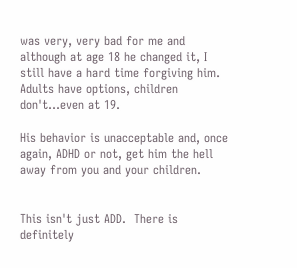was very, very bad for me and although at age 18 he changed it, I still have a hard time forgiving him. Adults have options, children don't...even at 19.

His behavior is unacceptable and, once again, ADHD or not, get him the hell away from you and your children.


This isn't just ADD.  There is definitely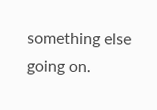something else going on.